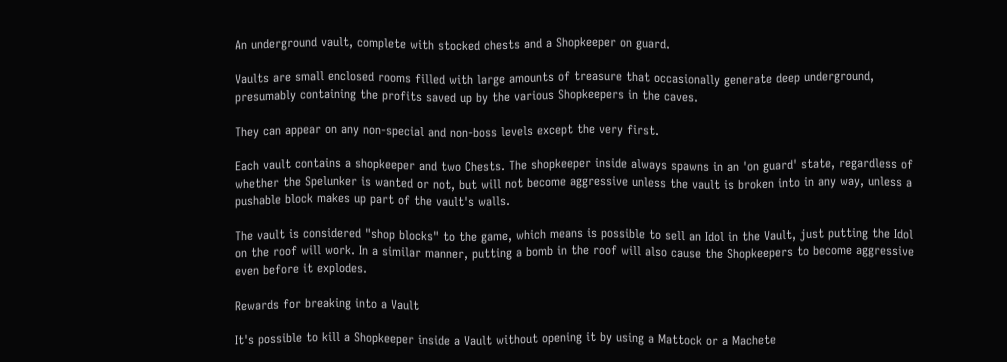An underground vault, complete with stocked chests and a Shopkeeper on guard.

Vaults are small enclosed rooms filled with large amounts of treasure that occasionally generate deep underground, presumably containing the profits saved up by the various Shopkeepers in the caves.

They can appear on any non-special and non-boss levels except the very first.

Each vault contains a shopkeeper and two Chests. The shopkeeper inside always spawns in an 'on guard' state, regardless of whether the Spelunker is wanted or not, but will not become aggressive unless the vault is broken into in any way, unless a pushable block makes up part of the vault's walls.

The vault is considered "shop blocks" to the game, which means is possible to sell an Idol in the Vault, just putting the Idol on the roof will work. In a similar manner, putting a bomb in the roof will also cause the Shopkeepers to become aggressive even before it explodes.

Rewards for breaking into a Vault

It's possible to kill a Shopkeeper inside a Vault without opening it by using a Mattock or a Machete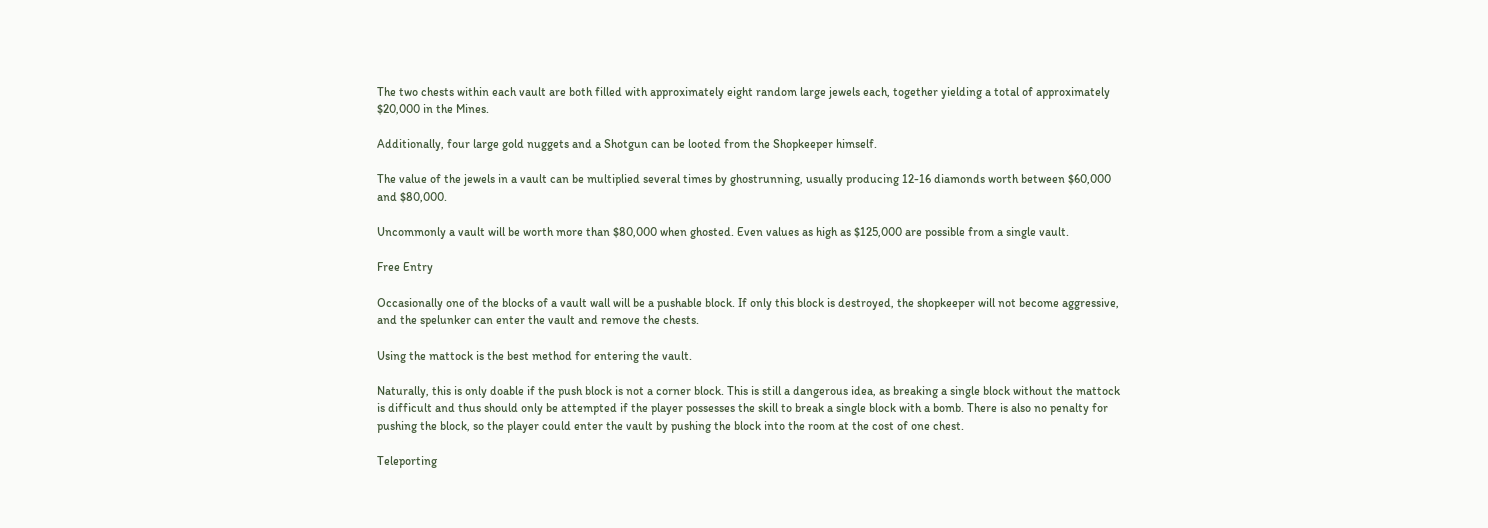The two chests within each vault are both filled with approximately eight random large jewels each, together yielding a total of approximately $20,000 in the Mines.

Additionally, four large gold nuggets and a Shotgun can be looted from the Shopkeeper himself.

The value of the jewels in a vault can be multiplied several times by ghostrunning, usually producing 12-16 diamonds worth between $60,000 and $80,000.

Uncommonly a vault will be worth more than $80,000 when ghosted. Even values as high as $125,000 are possible from a single vault.

Free Entry

Occasionally one of the blocks of a vault wall will be a pushable block. If only this block is destroyed, the shopkeeper will not become aggressive, and the spelunker can enter the vault and remove the chests.

Using the mattock is the best method for entering the vault.

Naturally, this is only doable if the push block is not a corner block. This is still a dangerous idea, as breaking a single block without the mattock is difficult and thus should only be attempted if the player possesses the skill to break a single block with a bomb. There is also no penalty for pushing the block, so the player could enter the vault by pushing the block into the room at the cost of one chest.

Teleporting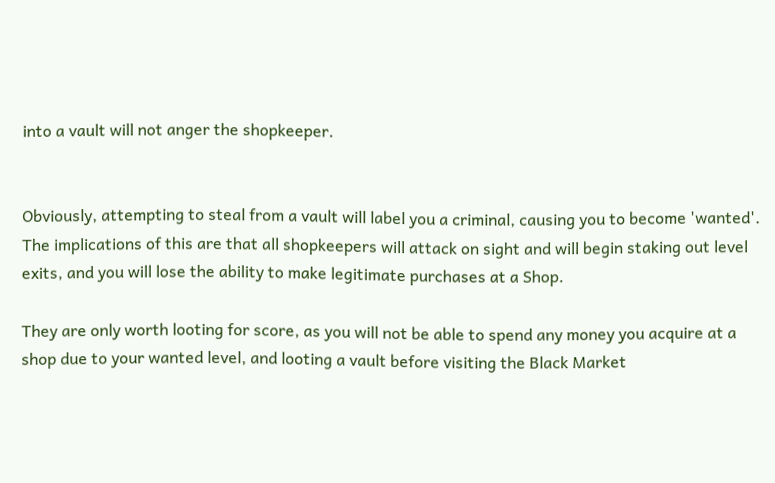into a vault will not anger the shopkeeper.


Obviously, attempting to steal from a vault will label you a criminal, causing you to become 'wanted'. The implications of this are that all shopkeepers will attack on sight and will begin staking out level exits, and you will lose the ability to make legitimate purchases at a Shop.

They are only worth looting for score, as you will not be able to spend any money you acquire at a shop due to your wanted level, and looting a vault before visiting the Black Market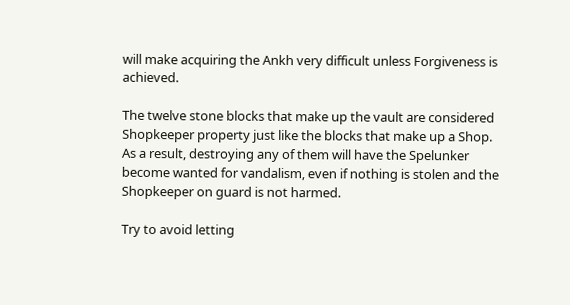will make acquiring the Ankh very difficult unless Forgiveness is achieved.

The twelve stone blocks that make up the vault are considered Shopkeeper property just like the blocks that make up a Shop. As a result, destroying any of them will have the Spelunker become wanted for vandalism, even if nothing is stolen and the Shopkeeper on guard is not harmed.

Try to avoid letting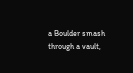a Boulder smash through a vault,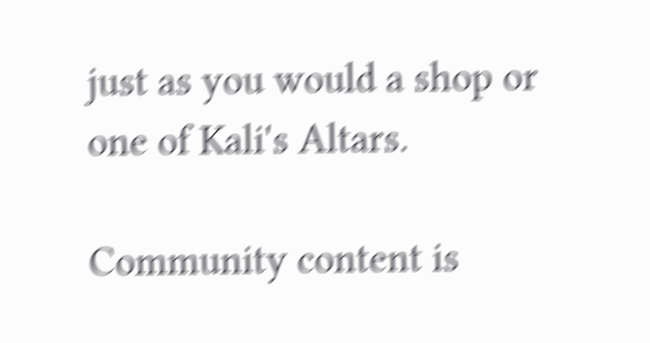just as you would a shop or one of Kali's Altars.

Community content is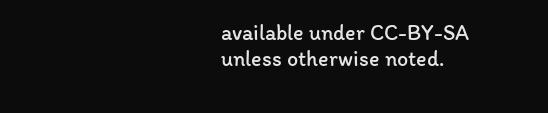available under CC-BY-SA unless otherwise noted.